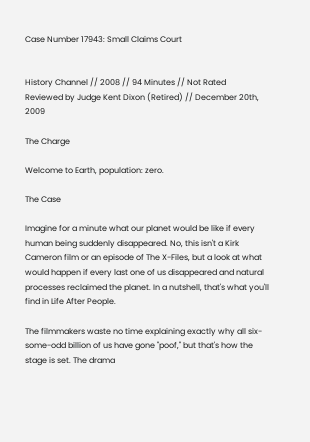Case Number 17943: Small Claims Court


History Channel // 2008 // 94 Minutes // Not Rated
Reviewed by Judge Kent Dixon (Retired) // December 20th, 2009

The Charge

Welcome to Earth, population: zero.

The Case

Imagine for a minute what our planet would be like if every human being suddenly disappeared. No, this isn't a Kirk Cameron film or an episode of The X-Files, but a look at what would happen if every last one of us disappeared and natural processes reclaimed the planet. In a nutshell, that's what you'll find in Life After People.

The filmmakers waste no time explaining exactly why all six-some-odd billion of us have gone "poof," but that's how the stage is set. The drama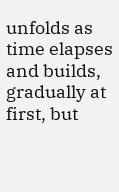unfolds as time elapses and builds, gradually at first, but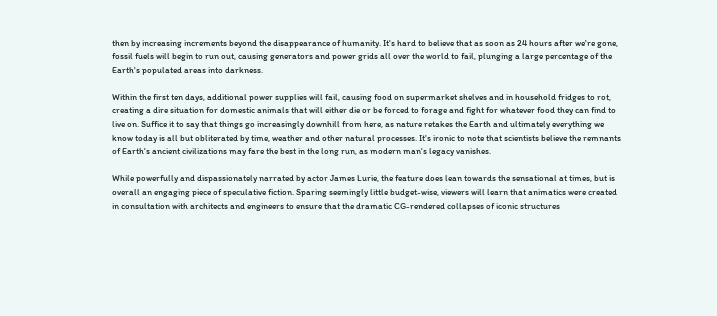then by increasing increments beyond the disappearance of humanity. It's hard to believe that as soon as 24 hours after we're gone, fossil fuels will begin to run out, causing generators and power grids all over the world to fail, plunging a large percentage of the Earth's populated areas into darkness.

Within the first ten days, additional power supplies will fail, causing food on supermarket shelves and in household fridges to rot, creating a dire situation for domestic animals that will either die or be forced to forage and fight for whatever food they can find to live on. Suffice it to say that things go increasingly downhill from here, as nature retakes the Earth and ultimately everything we know today is all but obliterated by time, weather and other natural processes. It's ironic to note that scientists believe the remnants of Earth's ancient civilizations may fare the best in the long run, as modern man's legacy vanishes.

While powerfully and dispassionately narrated by actor James Lurie, the feature does lean towards the sensational at times, but is overall an engaging piece of speculative fiction. Sparing seemingly little budget-wise, viewers will learn that animatics were created in consultation with architects and engineers to ensure that the dramatic CG-rendered collapses of iconic structures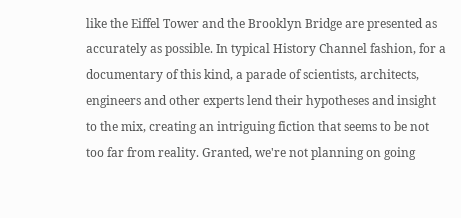like the Eiffel Tower and the Brooklyn Bridge are presented as accurately as possible. In typical History Channel fashion, for a documentary of this kind, a parade of scientists, architects, engineers and other experts lend their hypotheses and insight to the mix, creating an intriguing fiction that seems to be not too far from reality. Granted, we're not planning on going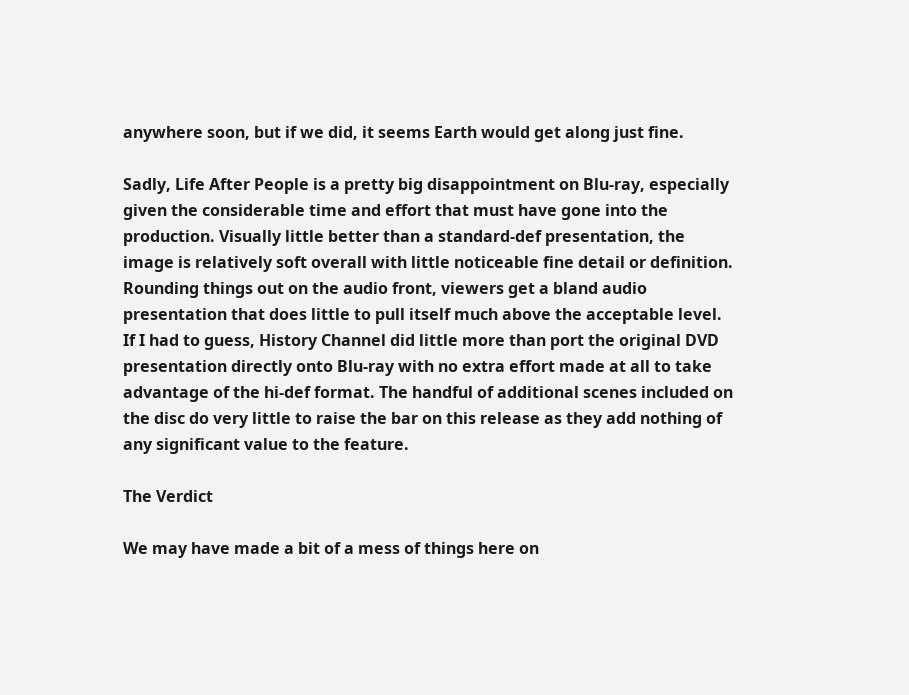anywhere soon, but if we did, it seems Earth would get along just fine.

Sadly, Life After People is a pretty big disappointment on Blu-ray, especially given the considerable time and effort that must have gone into the production. Visually little better than a standard-def presentation, the image is relatively soft overall with little noticeable fine detail or definition. Rounding things out on the audio front, viewers get a bland audio presentation that does little to pull itself much above the acceptable level. If I had to guess, History Channel did little more than port the original DVD presentation directly onto Blu-ray with no extra effort made at all to take advantage of the hi-def format. The handful of additional scenes included on the disc do very little to raise the bar on this release as they add nothing of any significant value to the feature.

The Verdict

We may have made a bit of a mess of things here on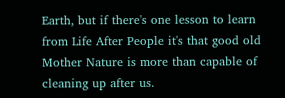Earth, but if there's one lesson to learn from Life After People it's that good old Mother Nature is more than capable of cleaning up after us.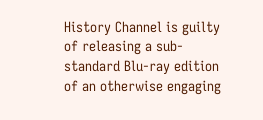History Channel is guilty of releasing a sub-standard Blu-ray edition of an otherwise engaging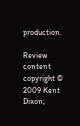production.

Review content copyright © 2009 Kent Dixon;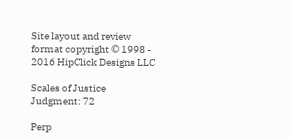Site layout and review format copyright © 1998 - 2016 HipClick Designs LLC

Scales of Justice
Judgment: 72

Perp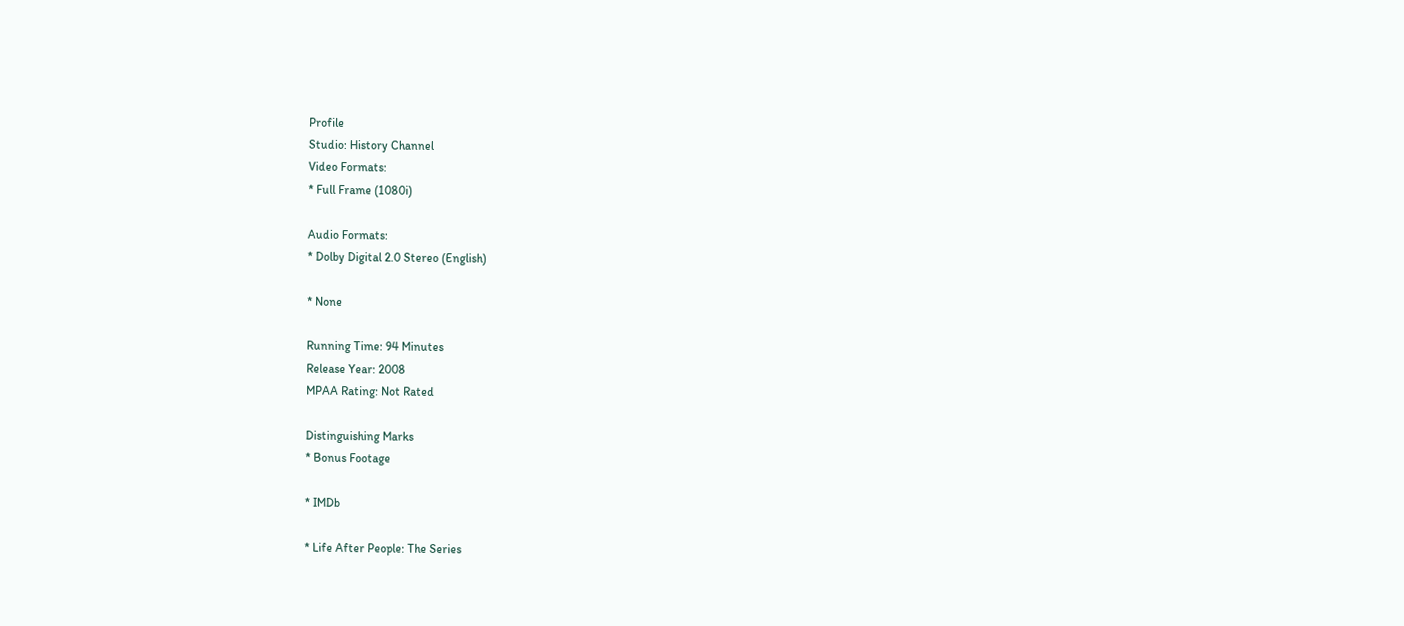Profile
Studio: History Channel
Video Formats:
* Full Frame (1080i)

Audio Formats:
* Dolby Digital 2.0 Stereo (English)

* None

Running Time: 94 Minutes
Release Year: 2008
MPAA Rating: Not Rated

Distinguishing Marks
* Bonus Footage

* IMDb

* Life After People: The Series